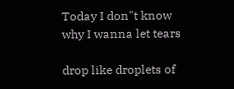Today I don"t know why I wanna let tears

drop like droplets of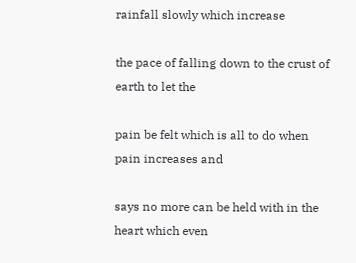rainfall slowly which increase

the pace of falling down to the crust of earth to let the

pain be felt which is all to do when pain increases and

says no more can be held with in the heart which even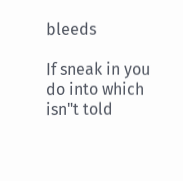bleeds

If sneak in you do into which isn"t told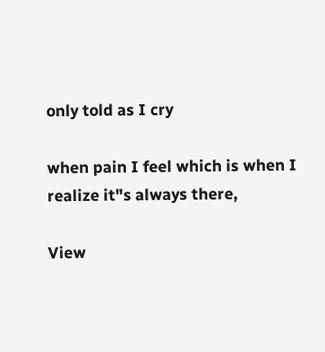only told as I cry

when pain I feel which is when I realize it"s always there,

View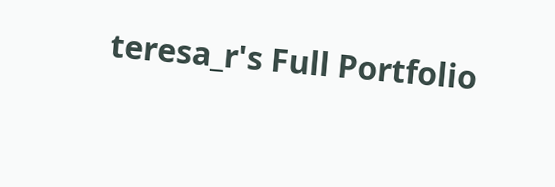teresa_r's Full Portfolio